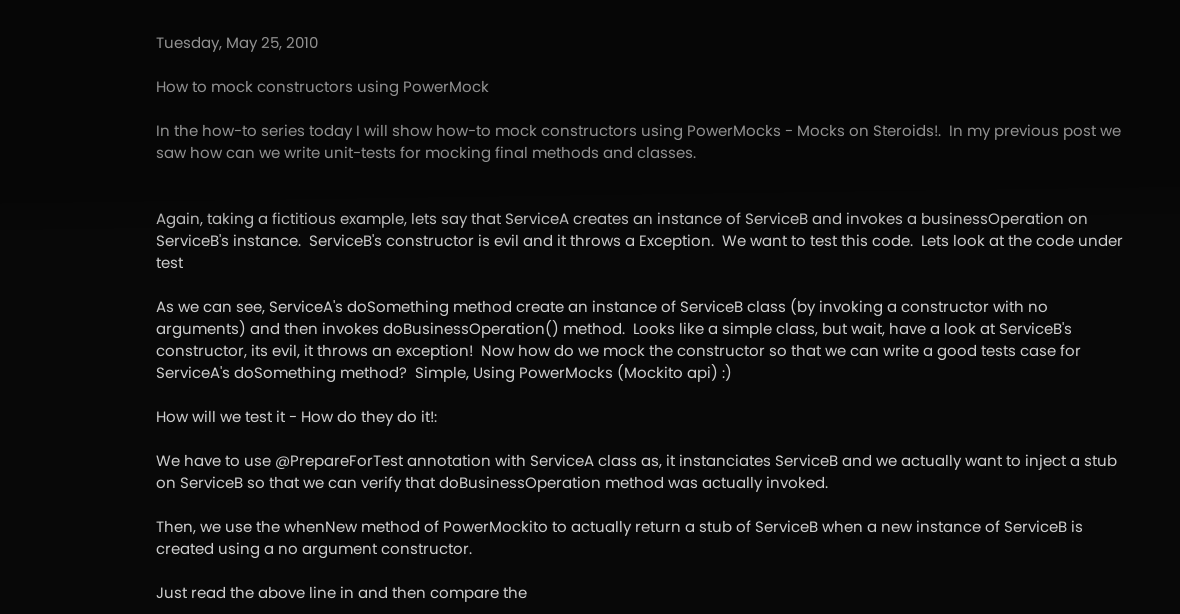Tuesday, May 25, 2010

How to mock constructors using PowerMock

In the how-to series today I will show how-to mock constructors using PowerMocks - Mocks on Steroids!.  In my previous post we saw how can we write unit-tests for mocking final methods and classes.


Again, taking a fictitious example, lets say that ServiceA creates an instance of ServiceB and invokes a businessOperation on ServiceB's instance.  ServiceB's constructor is evil and it throws a Exception.  We want to test this code.  Lets look at the code under test

As we can see, ServiceA's doSomething method create an instance of ServiceB class (by invoking a constructor with no arguments) and then invokes doBusinessOperation() method.  Looks like a simple class, but wait, have a look at ServiceB's constructor, its evil, it throws an exception!  Now how do we mock the constructor so that we can write a good tests case for ServiceA's doSomething method?  Simple, Using PowerMocks (Mockito api) :)

How will we test it - How do they do it!:

We have to use @PrepareForTest annotation with ServiceA class as, it instanciates ServiceB and we actually want to inject a stub on ServiceB so that we can verify that doBusinessOperation method was actually invoked.

Then, we use the whenNew method of PowerMockito to actually return a stub of ServiceB when a new instance of ServiceB is created using a no argument constructor.

Just read the above line in and then compare the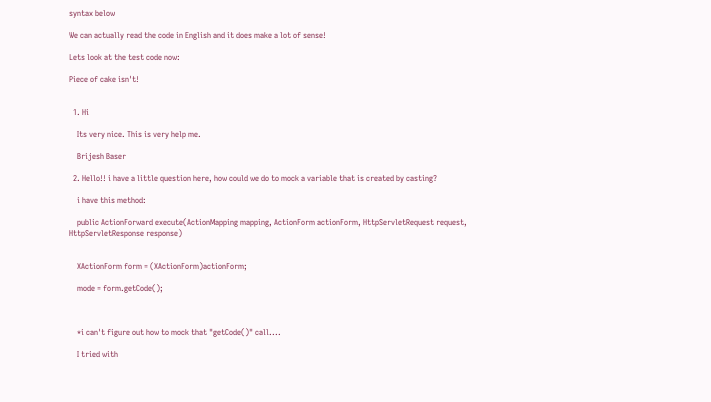syntax below

We can actually read the code in English and it does make a lot of sense!

Lets look at the test code now:

Piece of cake isn't!


  1. Hi

    Its very nice. This is very help me.

    Brijesh Baser

  2. Hello!! i have a little question here, how could we do to mock a variable that is created by casting?

    i have this method:

    public ActionForward execute(ActionMapping mapping, ActionForm actionForm, HttpServletRequest request, HttpServletResponse response)


    XActionForm form = (XActionForm)actionForm;

    mode = form.getCode();



    *i can't figure out how to mock that "getCode()" call....

    I tried with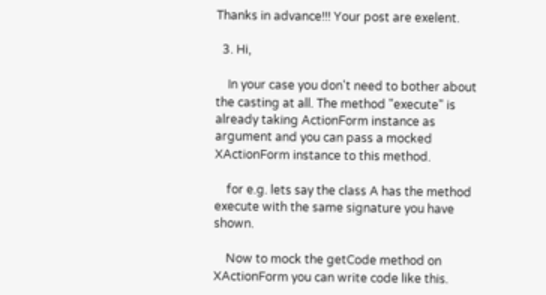Thanks in advance!!! Your post are exelent.

  3. Hi,

    In your case you don't need to bother about the casting at all. The method "execute" is already taking ActionForm instance as argument and you can pass a mocked XActionForm instance to this method.

    for e.g. lets say the class A has the method execute with the same signature you have shown.

    Now to mock the getCode method on XActionForm you can write code like this.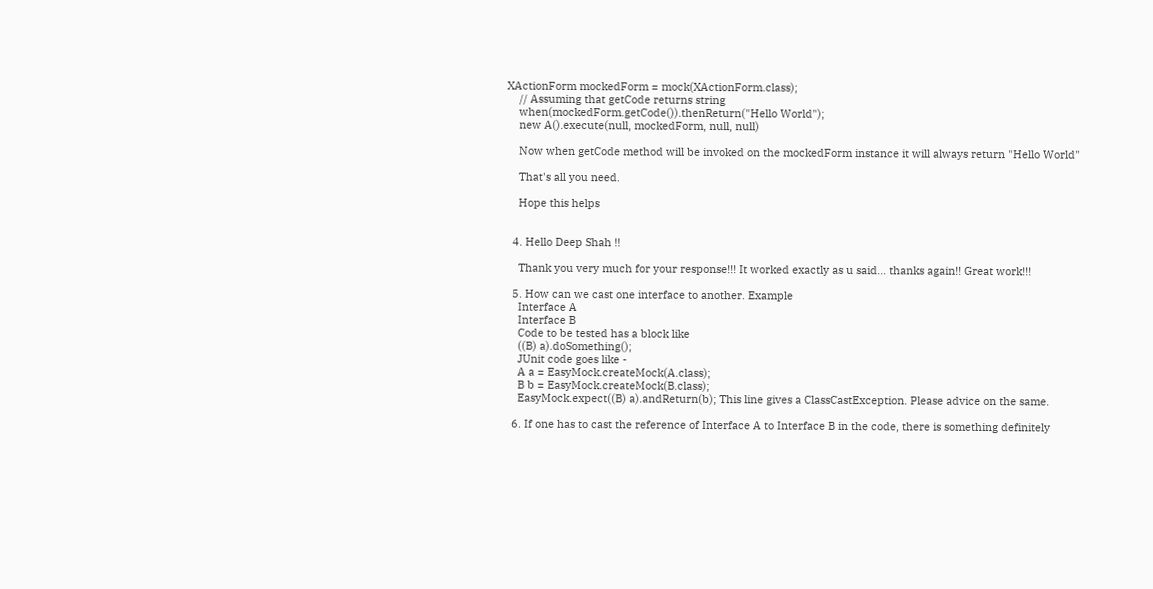XActionForm mockedForm = mock(XActionForm.class);
    // Assuming that getCode returns string
    when(mockedForm.getCode()).thenReturn("Hello World");
    new A().execute(null, mockedForm, null, null)

    Now when getCode method will be invoked on the mockedForm instance it will always return "Hello World"

    That's all you need.

    Hope this helps


  4. Hello Deep Shah !!

    Thank you very much for your response!!! It worked exactly as u said... thanks again!! Great work!!!

  5. How can we cast one interface to another. Example
    Interface A
    Interface B
    Code to be tested has a block like
    ((B) a).doSomething();
    JUnit code goes like -
    A a = EasyMock.createMock(A.class);
    B b = EasyMock.createMock(B.class);
    EasyMock.expect((B) a).andReturn(b); This line gives a ClassCastException. Please advice on the same.

  6. If one has to cast the reference of Interface A to Interface B in the code, there is something definitely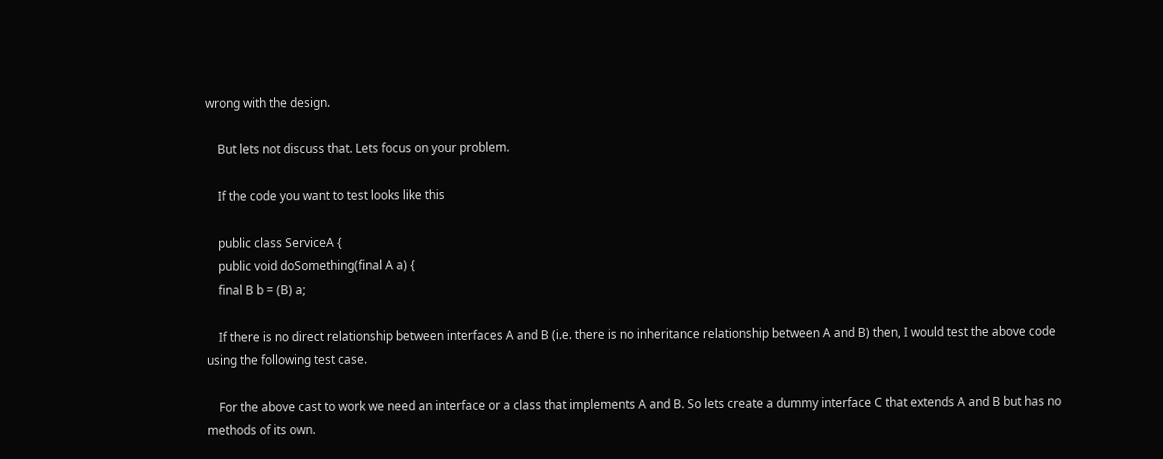wrong with the design.

    But lets not discuss that. Lets focus on your problem.

    If the code you want to test looks like this

    public class ServiceA {
    public void doSomething(final A a) {
    final B b = (B) a;

    If there is no direct relationship between interfaces A and B (i.e. there is no inheritance relationship between A and B) then, I would test the above code using the following test case.

    For the above cast to work we need an interface or a class that implements A and B. So lets create a dummy interface C that extends A and B but has no methods of its own.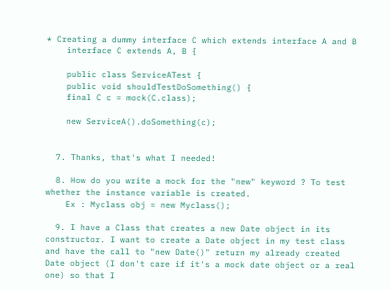* Creating a dummy interface C which extends interface A and B
    interface C extends A, B {

    public class ServiceATest {
    public void shouldTestDoSomething() {
    final C c = mock(C.class);

    new ServiceA().doSomething(c);


  7. Thanks, that's what I needed!

  8. How do you write a mock for the "new" keyword ? To test whether the instance variable is created.
    Ex : Myclass obj = new Myclass();

  9. I have a Class that creates a new Date object in its constructor. I want to create a Date object in my test class and have the call to "new Date()" return my already created Date object (I don't care if it's a mock date object or a real one) so that I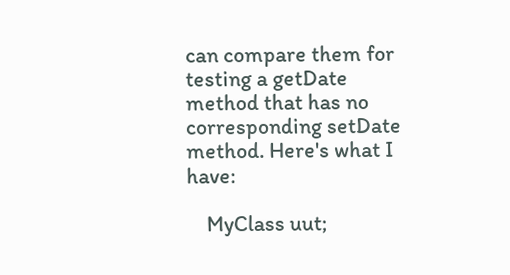can compare them for testing a getDate method that has no corresponding setDate method. Here's what I have:

    MyClass uut;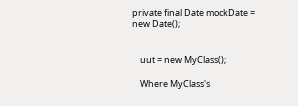private final Date mockDate = new Date();


    uut = new MyClass();

    Where MyClass's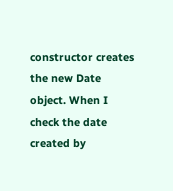constructor creates the new Date object. When I check the date created by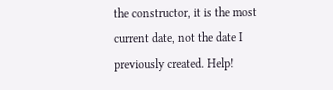the constructor, it is the most current date, not the date I previously created. Help!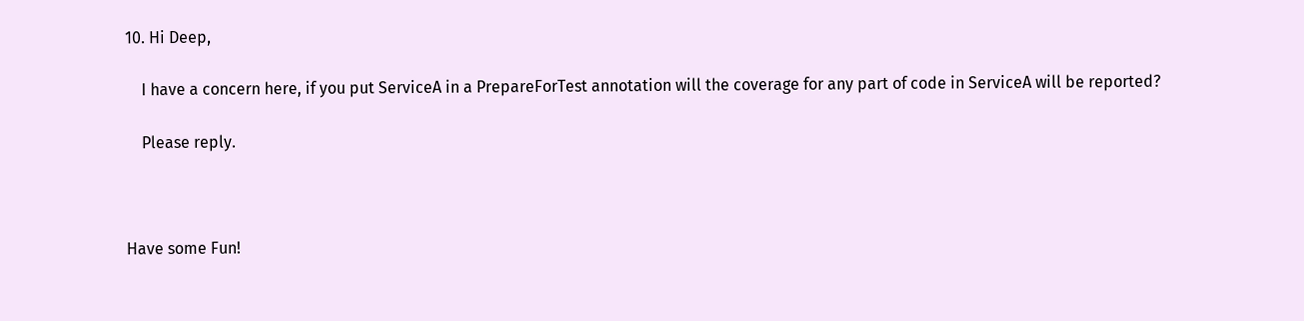10. Hi Deep,

    I have a concern here, if you put ServiceA in a PrepareForTest annotation will the coverage for any part of code in ServiceA will be reported?

    Please reply.



Have some Fun!